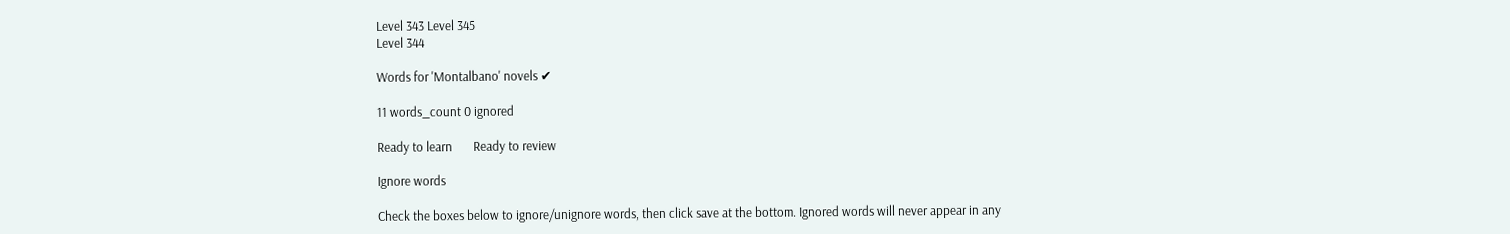Level 343 Level 345
Level 344

Words for 'Montalbano' novels ✔

11 words_count 0 ignored

Ready to learn       Ready to review

Ignore words

Check the boxes below to ignore/unignore words, then click save at the bottom. Ignored words will never appear in any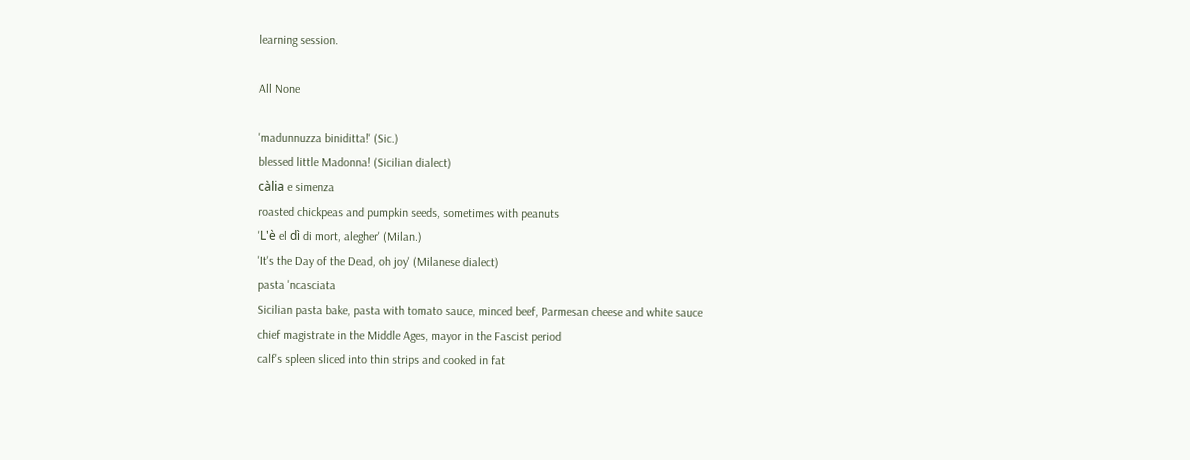learning session.

All None

'madunnuzza biniditta!' (Sic.)
blessed little Madonna! (Sicilian dialect)
càlia e simenza
roasted chickpeas and pumpkin seeds, sometimes with peanuts
'L'è el dì di mort, alegher' (Milan.)
'It's the Day of the Dead, oh joy' (Milanese dialect)
pasta 'ncasciata
Sicilian pasta bake, pasta with tomato sauce, minced beef, Parmesan cheese and white sauce
chief magistrate in the Middle Ages, mayor in the Fascist period
calf's spleen sliced into thin strips and cooked in fat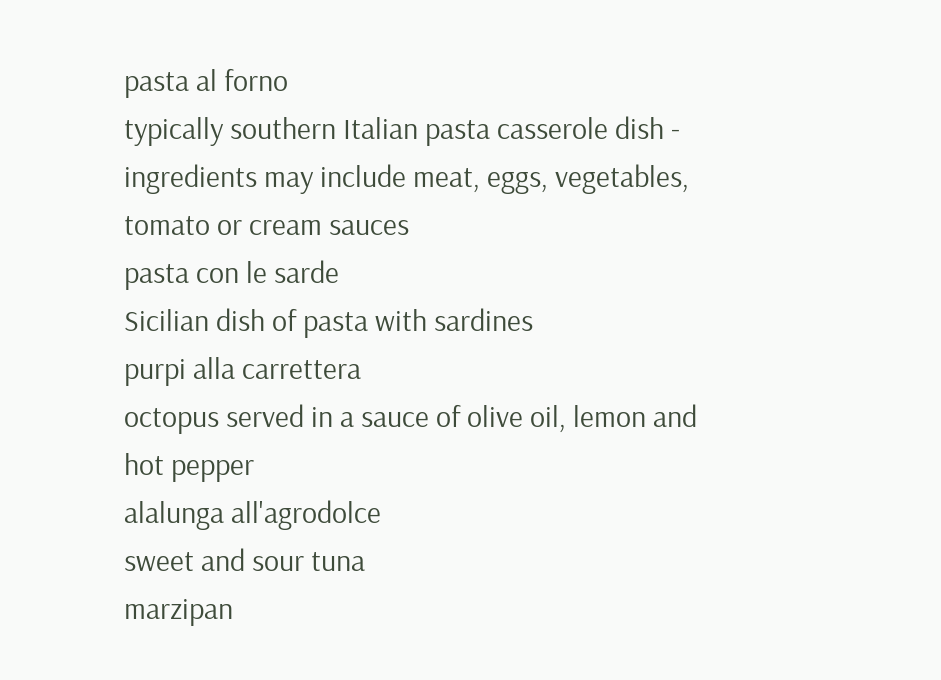pasta al forno
typically southern Italian pasta casserole dish - ingredients may include meat, eggs, vegetables, tomato or cream sauces
pasta con le sarde
Sicilian dish of pasta with sardines
purpi alla carrettera
octopus served in a sauce of olive oil, lemon and hot pepper
alalunga all'agrodolce
sweet and sour tuna
marzipan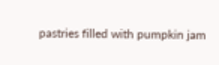pastries filled with pumpkin jam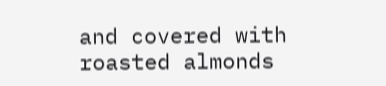and covered with roasted almonds